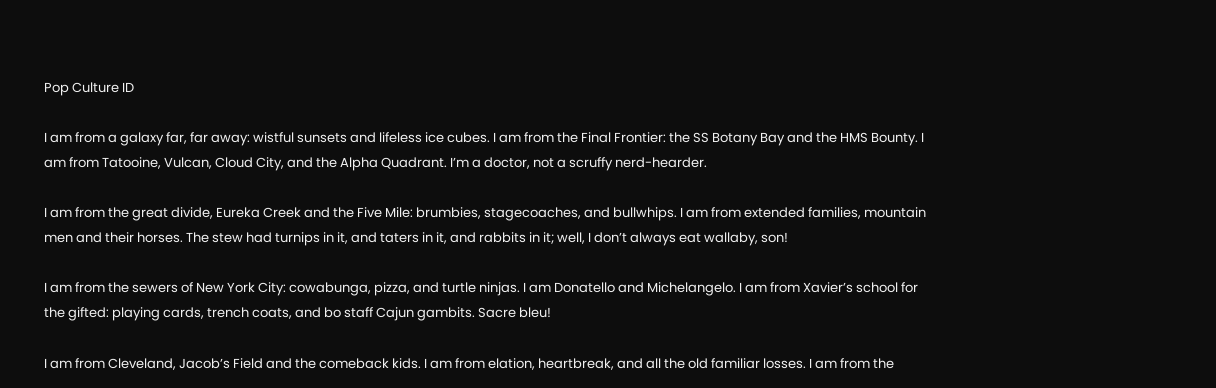Pop Culture ID

I am from a galaxy far, far away: wistful sunsets and lifeless ice cubes. I am from the Final Frontier: the SS Botany Bay and the HMS Bounty. I am from Tatooine, Vulcan, Cloud City, and the Alpha Quadrant. I’m a doctor, not a scruffy nerd-hearder.

I am from the great divide, Eureka Creek and the Five Mile: brumbies, stagecoaches, and bullwhips. I am from extended families, mountain men and their horses. The stew had turnips in it, and taters in it, and rabbits in it; well, I don’t always eat wallaby, son!

I am from the sewers of New York City: cowabunga, pizza, and turtle ninjas. I am Donatello and Michelangelo. I am from Xavier’s school for the gifted: playing cards, trench coats, and bo staff Cajun gambits. Sacre bleu!

I am from Cleveland, Jacob’s Field and the comeback kids. I am from elation, heartbreak, and all the old familiar losses. I am from the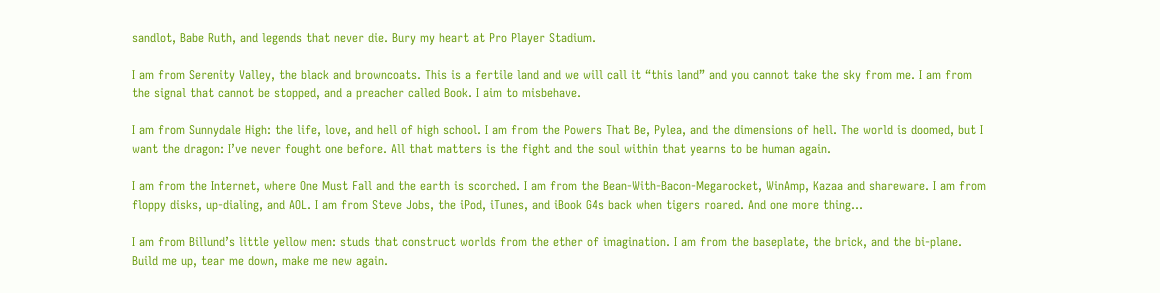sandlot, Babe Ruth, and legends that never die. Bury my heart at Pro Player Stadium.

I am from Serenity Valley, the black and browncoats. This is a fertile land and we will call it “this land” and you cannot take the sky from me. I am from the signal that cannot be stopped, and a preacher called Book. I aim to misbehave.

I am from Sunnydale High: the life, love, and hell of high school. I am from the Powers That Be, Pylea, and the dimensions of hell. The world is doomed, but I want the dragon: I’ve never fought one before. All that matters is the fight and the soul within that yearns to be human again.

I am from the Internet, where One Must Fall and the earth is scorched. I am from the Bean-With-Bacon-Megarocket, WinAmp, Kazaa and shareware. I am from floppy disks, up-dialing, and AOL. I am from Steve Jobs, the iPod, iTunes, and iBook G4s back when tigers roared. And one more thing…

I am from Billund’s little yellow men: studs that construct worlds from the ether of imagination. I am from the baseplate, the brick, and the bi-plane. Build me up, tear me down, make me new again.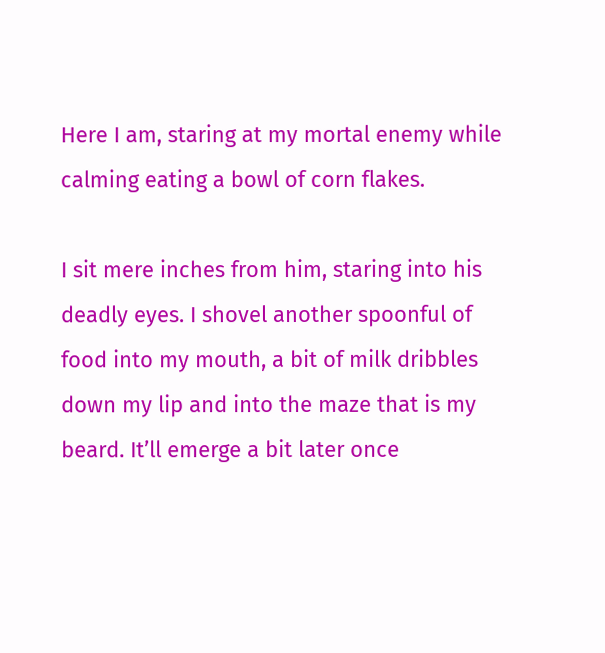Here I am, staring at my mortal enemy while calming eating a bowl of corn flakes.

I sit mere inches from him, staring into his deadly eyes. I shovel another spoonful of food into my mouth, a bit of milk dribbles down my lip and into the maze that is my beard. It’ll emerge a bit later once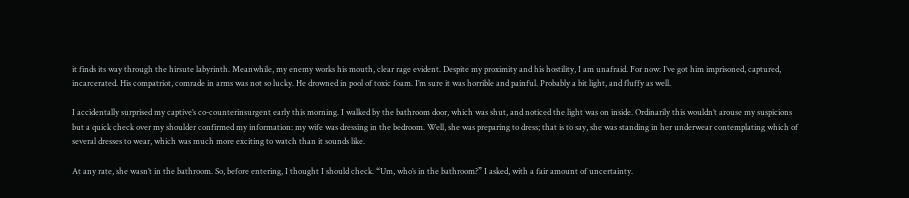it finds its way through the hirsute labyrinth. Meanwhile, my enemy works his mouth, clear rage evident. Despite my proximity and his hostility, I am unafraid. For now: I’ve got him imprisoned, captured, incarcerated. His compatriot, comrade in arms was not so lucky. He drowned in pool of toxic foam. I’m sure it was horrible and painful. Probably a bit light, and fluffy as well.

I accidentally surprised my captive’s co-counterinsurgent early this morning. I walked by the bathroom door, which was shut, and noticed the light was on inside. Ordinarily this wouldn’t arouse my suspicions but a quick check over my shoulder confirmed my information: my wife was dressing in the bedroom. Well, she was preparing to dress; that is to say, she was standing in her underwear contemplating which of several dresses to wear, which was much more exciting to watch than it sounds like.

At any rate, she wasn’t in the bathroom. So, before entering, I thought I should check. “Um, who’s in the bathroom?” I asked, with a fair amount of uncertainty.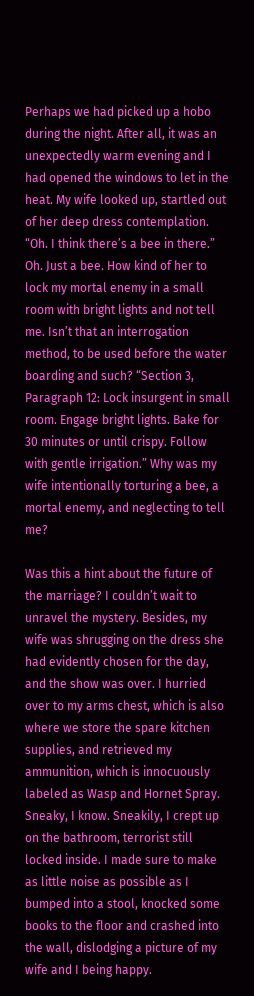Perhaps we had picked up a hobo during the night. After all, it was an unexpectedly warm evening and I had opened the windows to let in the heat. My wife looked up, startled out of her deep dress contemplation. “Oh. I think there’s a bee in there.” Oh. Just a bee. How kind of her to lock my mortal enemy in a small room with bright lights and not tell me. Isn’t that an interrogation method, to be used before the water boarding and such? “Section 3, Paragraph 12: Lock insurgent in small room. Engage bright lights. Bake for 30 minutes or until crispy. Follow with gentle irrigation.” Why was my wife intentionally torturing a bee, a mortal enemy, and neglecting to tell me?

Was this a hint about the future of the marriage? I couldn’t wait to unravel the mystery. Besides, my wife was shrugging on the dress she had evidently chosen for the day, and the show was over. I hurried over to my arms chest, which is also where we store the spare kitchen supplies, and retrieved my ammunition, which is innocuously labeled as Wasp and Hornet Spray. Sneaky, I know. Sneakily, I crept up on the bathroom, terrorist still locked inside. I made sure to make as little noise as possible as I bumped into a stool, knocked some books to the floor and crashed into the wall, dislodging a picture of my wife and I being happy.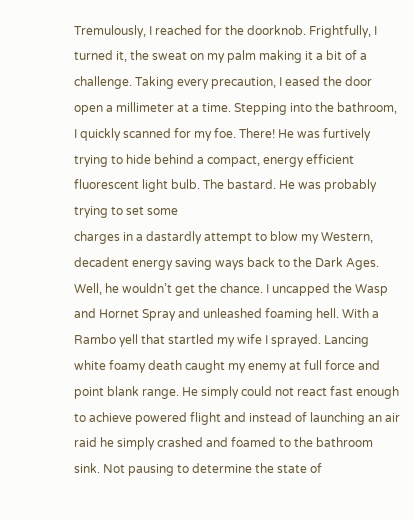Tremulously, I reached for the doorknob. Frightfully, I turned it, the sweat on my palm making it a bit of a challenge. Taking every precaution, I eased the door open a millimeter at a time. Stepping into the bathroom, I quickly scanned for my foe. There! He was furtively trying to hide behind a compact, energy efficient fluorescent light bulb. The bastard. He was probably trying to set some
charges in a dastardly attempt to blow my Western, decadent energy saving ways back to the Dark Ages. Well, he wouldn’t get the chance. I uncapped the Wasp and Hornet Spray and unleashed foaming hell. With a Rambo yell that startled my wife I sprayed. Lancing white foamy death caught my enemy at full force and point blank range. He simply could not react fast enough to achieve powered flight and instead of launching an air raid he simply crashed and foamed to the bathroom sink. Not pausing to determine the state of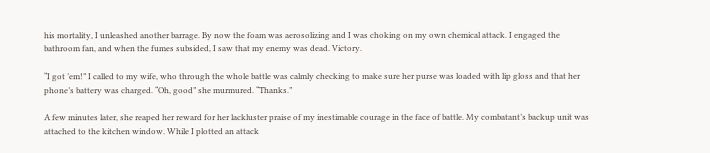his mortality, I unleashed another barrage. By now the foam was aerosolizing and I was choking on my own chemical attack. I engaged the bathroom fan, and when the fumes subsided, I saw that my enemy was dead. Victory.

“I got ’em!” I called to my wife, who through the whole battle was calmly checking to make sure her purse was loaded with lip gloss and that her phone’s battery was charged. “Oh, good” she murmured. “Thanks.”

A few minutes later, she reaped her reward for her lackluster praise of my inestimable courage in the face of battle. My combatant’s backup unit was attached to the kitchen window. While I plotted an attack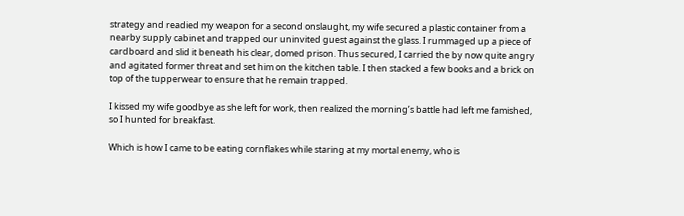strategy and readied my weapon for a second onslaught, my wife secured a plastic container from a nearby supply cabinet and trapped our uninvited guest against the glass. I rummaged up a piece of cardboard and slid it beneath his clear, domed prison. Thus secured, I carried the by now quite angry and agitated former threat and set him on the kitchen table. I then stacked a few books and a brick on top of the tupperwear to ensure that he remain trapped.

I kissed my wife goodbye as she left for work, then realized the morning’s battle had left me famished, so I hunted for breakfast.

Which is how I came to be eating cornflakes while staring at my mortal enemy, who is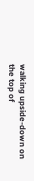walking upside-down on the top of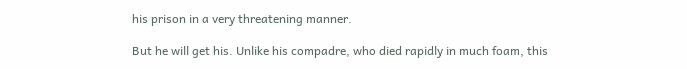his prison in a very threatening manner.

But he will get his. Unlike his compadre, who died rapidly in much foam, this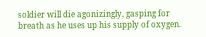soldier will die agonizingly, gasping for breath as he uses up his supply of oxygen.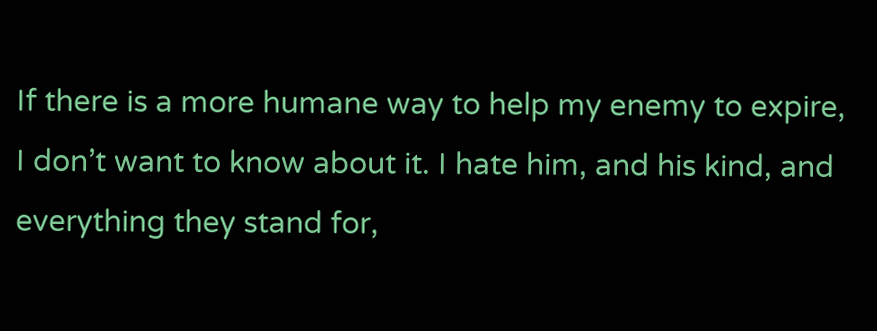If there is a more humane way to help my enemy to expire, I don’t want to know about it. I hate him, and his kind, and everything they stand for,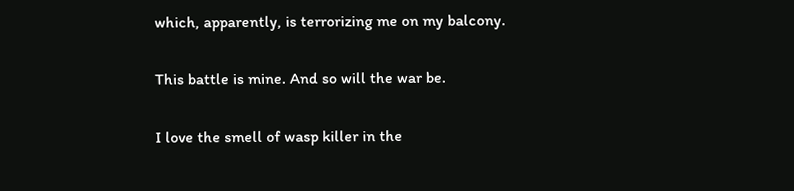which, apparently, is terrorizing me on my balcony.

This battle is mine. And so will the war be.

I love the smell of wasp killer in the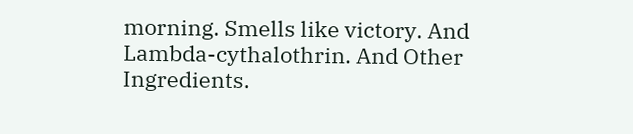morning. Smells like victory. And Lambda-cythalothrin. And Other Ingredients.